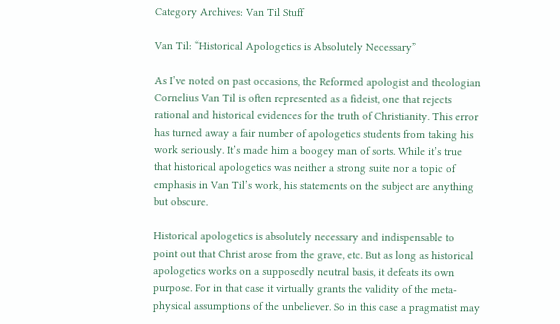Category Archives: Van Til Stuff

Van Til: “Historical Apologetics is Absolutely Necessary”

As I’ve noted on past occasions, the Reformed apologist and theologian Cornelius Van Til is often represented as a fideist, one that rejects rational and historical evidences for the truth of Christianity. This error has turned away a fair number of apologetics students from taking his work seriously. It’s made him a boogey man of sorts. While it’s true that historical apologetics was neither a strong suite nor a topic of emphasis in Van Til’s work, his statements on the subject are anything but obscure.

Historical apologetics is absolutely necessary and indispensable to point out that Christ arose from the grave, etc. But as long as historical apologetics works on a supposedly neutral basis, it defeats its own purpose. For in that case it virtually grants the validity of the meta- physical assumptions of the unbeliever. So in this case a pragmatist may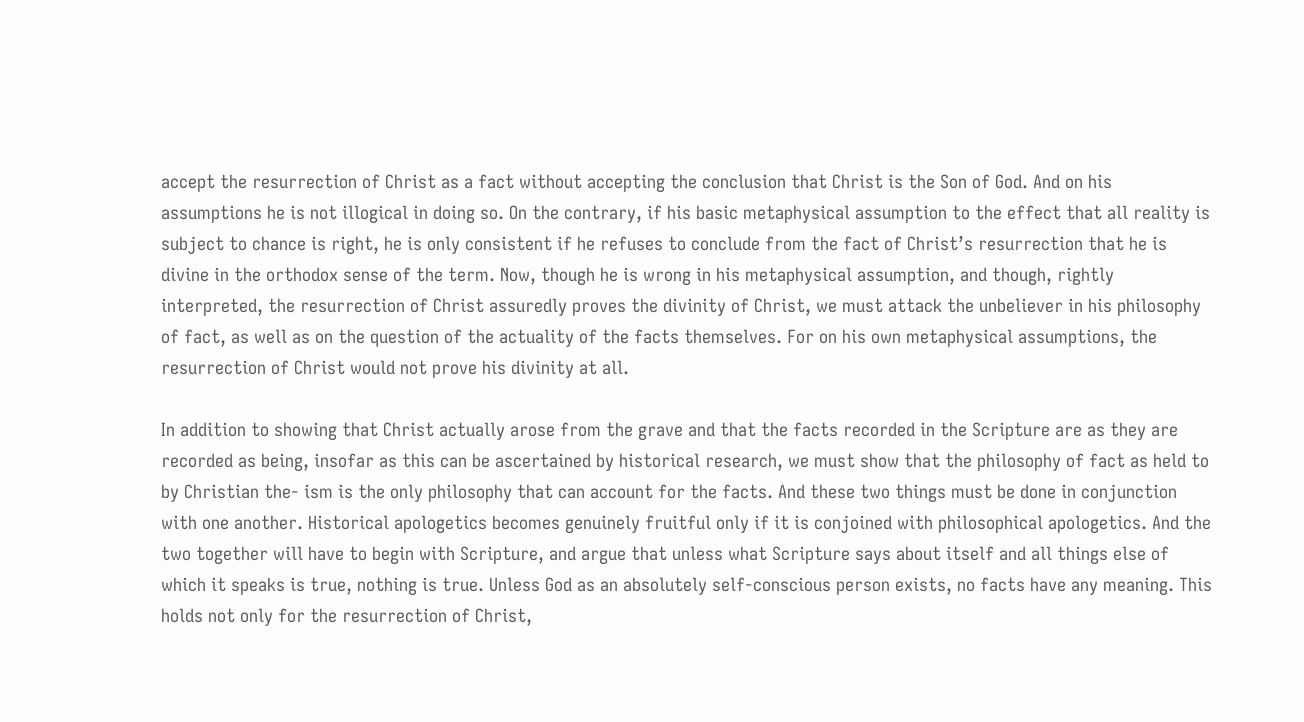accept the resurrection of Christ as a fact without accepting the conclusion that Christ is the Son of God. And on his assumptions he is not illogical in doing so. On the contrary, if his basic metaphysical assumption to the effect that all reality is subject to chance is right, he is only consistent if he refuses to conclude from the fact of Christ’s resurrection that he is divine in the orthodox sense of the term. Now, though he is wrong in his metaphysical assumption, and though, rightly interpreted, the resurrection of Christ assuredly proves the divinity of Christ, we must attack the unbeliever in his philosophy of fact, as well as on the question of the actuality of the facts themselves. For on his own metaphysical assumptions, the resurrection of Christ would not prove his divinity at all.

In addition to showing that Christ actually arose from the grave and that the facts recorded in the Scripture are as they are recorded as being, insofar as this can be ascertained by historical research, we must show that the philosophy of fact as held to by Christian the- ism is the only philosophy that can account for the facts. And these two things must be done in conjunction with one another. Historical apologetics becomes genuinely fruitful only if it is conjoined with philosophical apologetics. And the two together will have to begin with Scripture, and argue that unless what Scripture says about itself and all things else of which it speaks is true, nothing is true. Unless God as an absolutely self-conscious person exists, no facts have any meaning. This holds not only for the resurrection of Christ,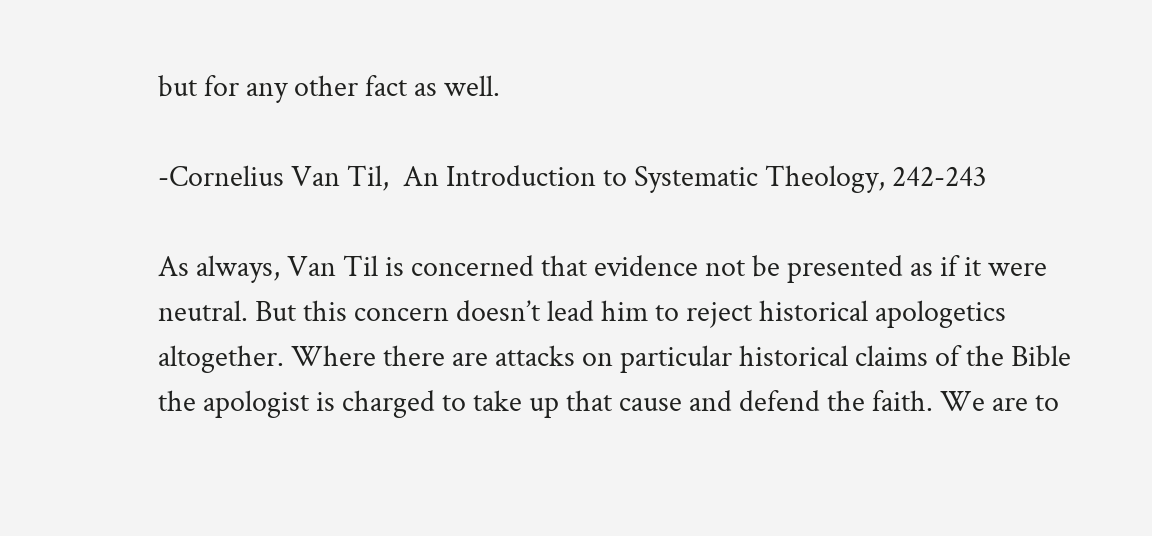but for any other fact as well.

-Cornelius Van Til,  An Introduction to Systematic Theology, 242-243

As always, Van Til is concerned that evidence not be presented as if it were neutral. But this concern doesn’t lead him to reject historical apologetics altogether. Where there are attacks on particular historical claims of the Bible the apologist is charged to take up that cause and defend the faith. We are to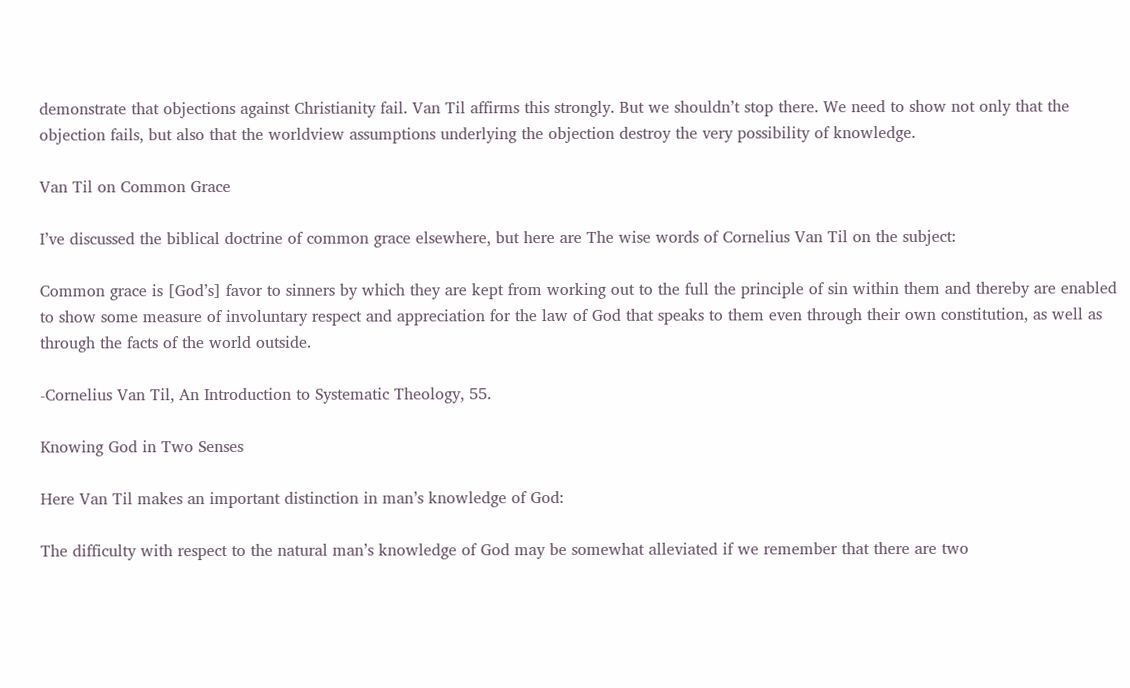demonstrate that objections against Christianity fail. Van Til affirms this strongly. But we shouldn’t stop there. We need to show not only that the objection fails, but also that the worldview assumptions underlying the objection destroy the very possibility of knowledge.

Van Til on Common Grace

I’ve discussed the biblical doctrine of common grace elsewhere, but here are The wise words of Cornelius Van Til on the subject:

Common grace is [God’s] favor to sinners by which they are kept from working out to the full the principle of sin within them and thereby are enabled to show some measure of involuntary respect and appreciation for the law of God that speaks to them even through their own constitution, as well as through the facts of the world outside.

-Cornelius Van Til, An Introduction to Systematic Theology, 55.

Knowing God in Two Senses

Here Van Til makes an important distinction in man’s knowledge of God:

The difficulty with respect to the natural man’s knowledge of God may be somewhat alleviated if we remember that there are two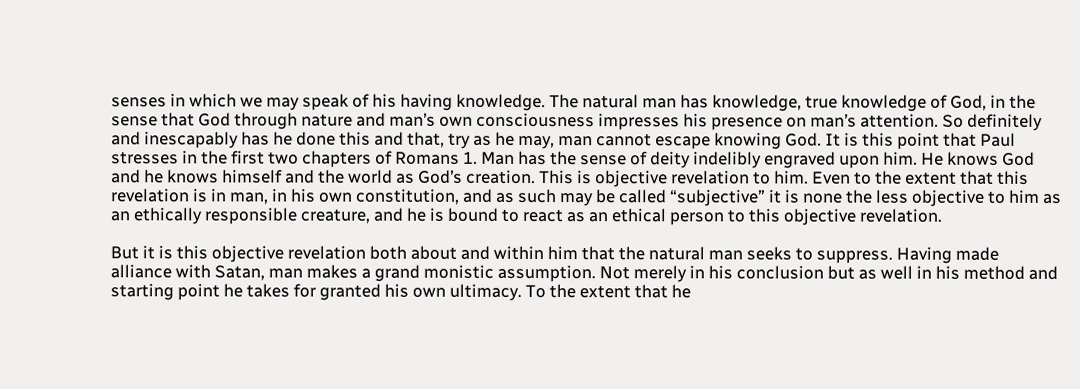senses in which we may speak of his having knowledge. The natural man has knowledge, true knowledge of God, in the sense that God through nature and man’s own consciousness impresses his presence on man’s attention. So definitely and inescapably has he done this and that, try as he may, man cannot escape knowing God. It is this point that Paul stresses in the first two chapters of Romans 1. Man has the sense of deity indelibly engraved upon him. He knows God and he knows himself and the world as God’s creation. This is objective revelation to him. Even to the extent that this revelation is in man, in his own constitution, and as such may be called “subjective” it is none the less objective to him as an ethically responsible creature, and he is bound to react as an ethical person to this objective revelation.

But it is this objective revelation both about and within him that the natural man seeks to suppress. Having made alliance with Satan, man makes a grand monistic assumption. Not merely in his conclusion but as well in his method and starting point he takes for granted his own ultimacy. To the extent that he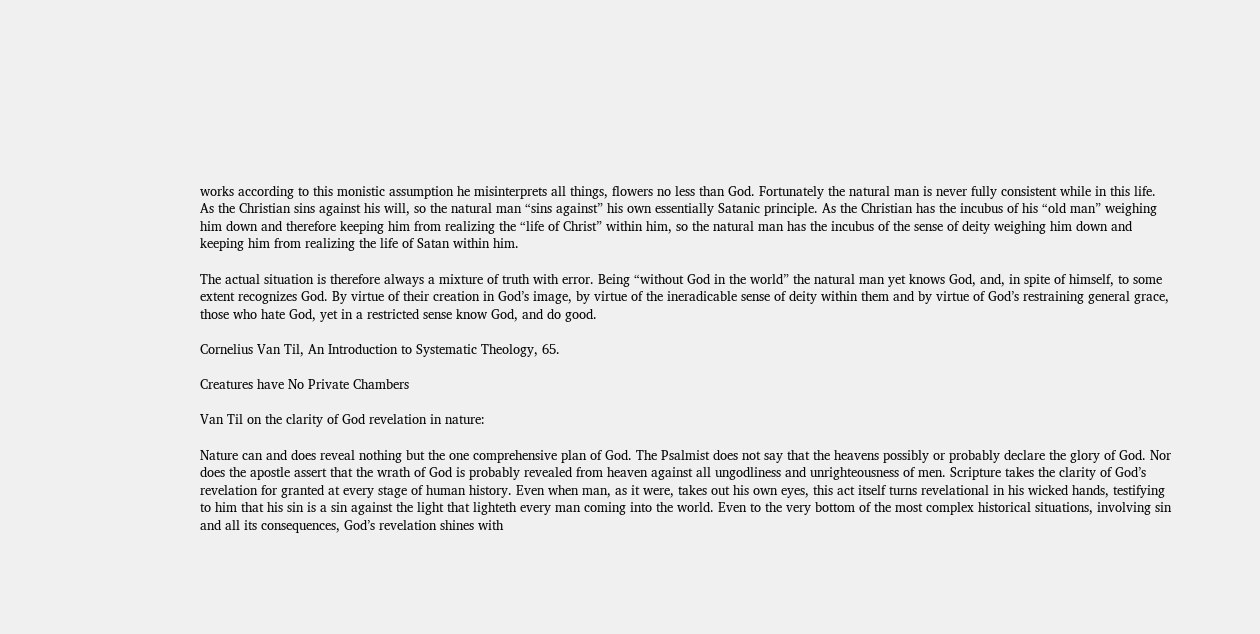works according to this monistic assumption he misinterprets all things, flowers no less than God. Fortunately the natural man is never fully consistent while in this life. As the Christian sins against his will, so the natural man “sins against” his own essentially Satanic principle. As the Christian has the incubus of his “old man” weighing him down and therefore keeping him from realizing the “life of Christ” within him, so the natural man has the incubus of the sense of deity weighing him down and keeping him from realizing the life of Satan within him.

The actual situation is therefore always a mixture of truth with error. Being “without God in the world” the natural man yet knows God, and, in spite of himself, to some extent recognizes God. By virtue of their creation in God’s image, by virtue of the ineradicable sense of deity within them and by virtue of God’s restraining general grace, those who hate God, yet in a restricted sense know God, and do good.

Cornelius Van Til, An Introduction to Systematic Theology, 65.

Creatures have No Private Chambers

Van Til on the clarity of God revelation in nature:

Nature can and does reveal nothing but the one comprehensive plan of God. The Psalmist does not say that the heavens possibly or probably declare the glory of God. Nor does the apostle assert that the wrath of God is probably revealed from heaven against all ungodliness and unrighteousness of men. Scripture takes the clarity of God’s revelation for granted at every stage of human history. Even when man, as it were, takes out his own eyes, this act itself turns revelational in his wicked hands, testifying to him that his sin is a sin against the light that lighteth every man coming into the world. Even to the very bottom of the most complex historical situations, involving sin and all its consequences, God’s revelation shines with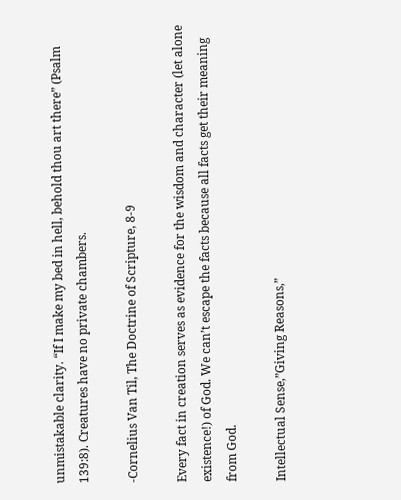unmistakable clarity. “If I make my bed in hell, behold thou art there” (Psalm 139:8). Creatures have no private chambers.

-Cornelius Van Til, The Doctrine of Scripture, 8-9

Every fact in creation serves as evidence for the wisdom and character (let alone existence!) of God. We can’t escape the facts because all facts get their meaning from God.

Intellectual Sense,”Giving Reasons,”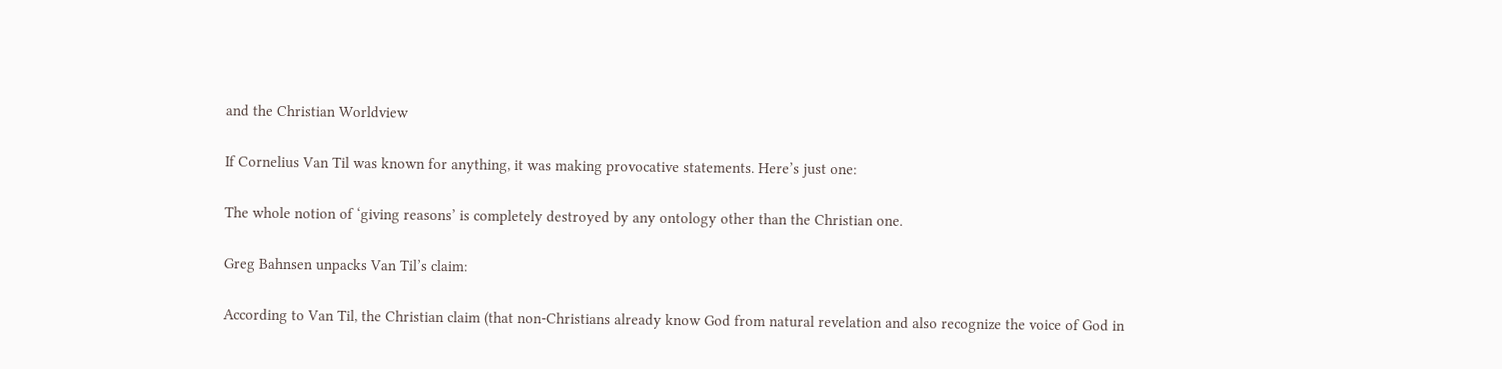and the Christian Worldview

If Cornelius Van Til was known for anything, it was making provocative statements. Here’s just one:

The whole notion of ‘giving reasons’ is completely destroyed by any ontology other than the Christian one.

Greg Bahnsen unpacks Van Til’s claim:

According to Van Til, the Christian claim (that non-Christians already know God from natural revelation and also recognize the voice of God in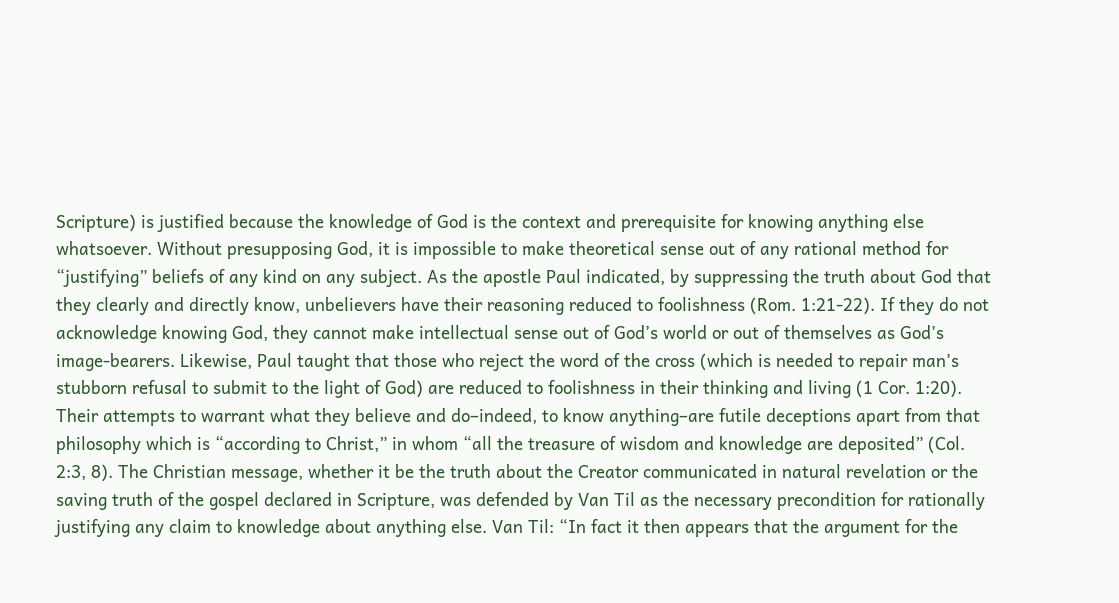Scripture) is justified because the knowledge of God is the context and prerequisite for knowing anything else whatsoever. Without presupposing God, it is impossible to make theoretical sense out of any rational method for “justifying” beliefs of any kind on any subject. As the apostle Paul indicated, by suppressing the truth about God that they clearly and directly know, unbelievers have their reasoning reduced to foolishness (Rom. 1:21-22). If they do not acknowledge knowing God, they cannot make intellectual sense out of God’s world or out of themselves as God’s image-bearers. Likewise, Paul taught that those who reject the word of the cross (which is needed to repair man’s stubborn refusal to submit to the light of God) are reduced to foolishness in their thinking and living (1 Cor. 1:20). Their attempts to warrant what they believe and do–indeed, to know anything–are futile deceptions apart from that philosophy which is “according to Christ,” in whom “all the treasure of wisdom and knowledge are deposited” (Col. 2:3, 8). The Christian message, whether it be the truth about the Creator communicated in natural revelation or the saving truth of the gospel declared in Scripture, was defended by Van Til as the necessary precondition for rationally justifying any claim to knowledge about anything else. Van Til: “In fact it then appears that the argument for the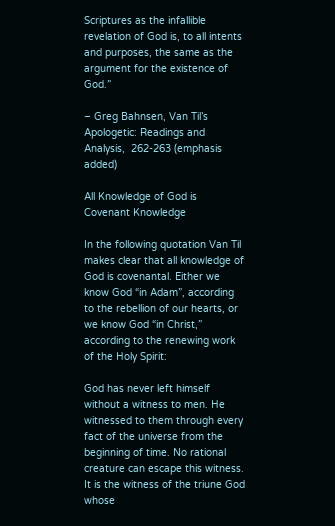Scriptures as the infallible revelation of God is, to all intents and purposes, the same as the argument for the existence of God.”

– Greg Bahnsen, Van Til’s Apologetic: Readings and Analysis,  262-263 (emphasis added)

All Knowledge of God is Covenant Knowledge

In the following quotation Van Til makes clear that all knowledge of God is covenantal. Either we know God “in Adam”, according to the rebellion of our hearts, or we know God “in Christ,” according to the renewing work of the Holy Spirit:

God has never left himself without a witness to men. He witnessed to them through every fact of the universe from the beginning of time. No rational creature can escape this witness. It is the witness of the triune God whose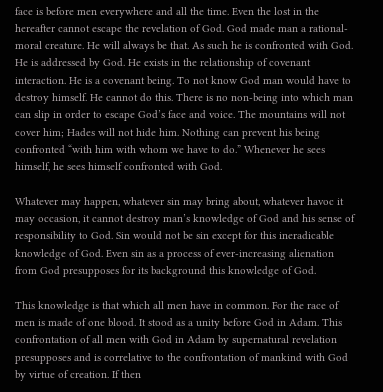face is before men everywhere and all the time. Even the lost in the hereafter cannot escape the revelation of God. God made man a rational-moral creature. He will always be that. As such he is confronted with God. He is addressed by God. He exists in the relationship of covenant interaction. He is a covenant being. To not know God man would have to destroy himself. He cannot do this. There is no non-being into which man can slip in order to escape God’s face and voice. The mountains will not cover him; Hades will not hide him. Nothing can prevent his being confronted “with him with whom we have to do.” Whenever he sees himself, he sees himself confronted with God.

Whatever may happen, whatever sin may bring about, whatever havoc it may occasion, it cannot destroy man’s knowledge of God and his sense of responsibility to God. Sin would not be sin except for this ineradicable knowledge of God. Even sin as a process of ever-increasing alienation from God presupposes for its background this knowledge of God.

This knowledge is that which all men have in common. For the race of men is made of one blood. It stood as a unity before God in Adam. This confrontation of all men with God in Adam by supernatural revelation presupposes and is correlative to the confrontation of mankind with God by virtue of creation. If then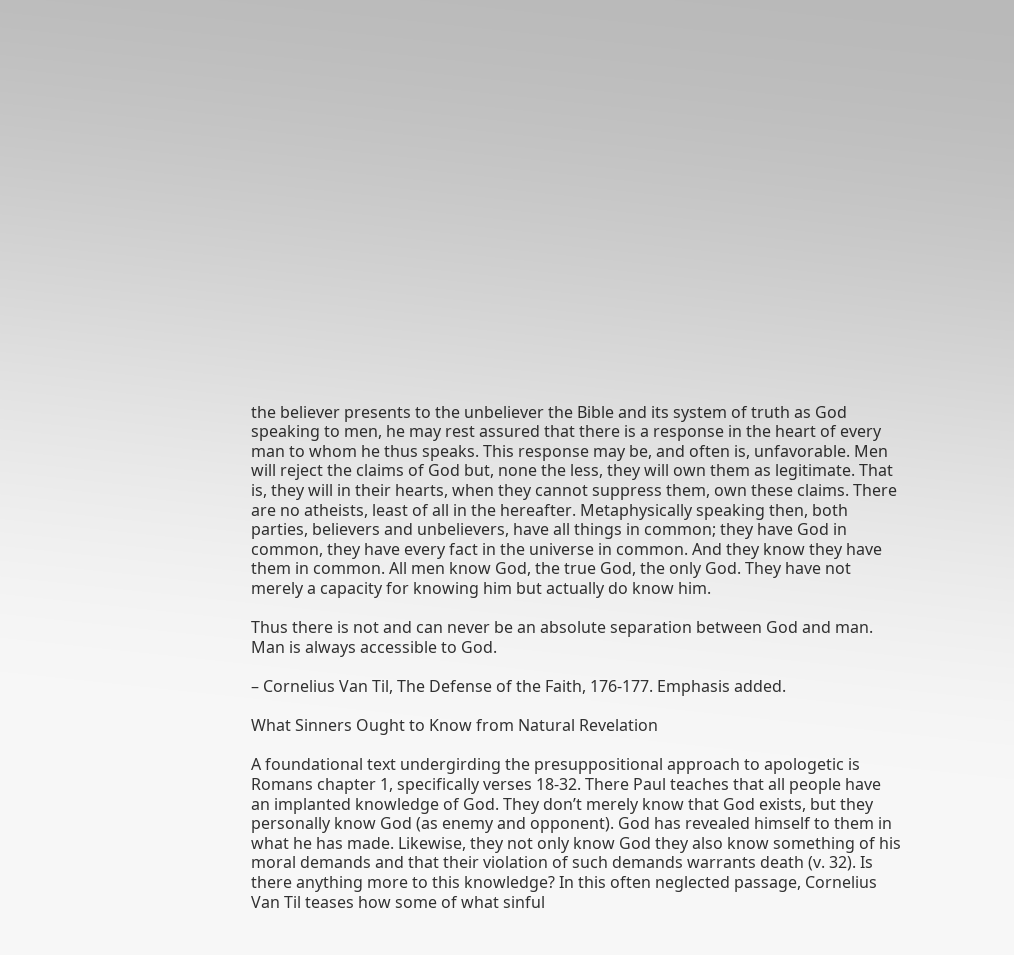the believer presents to the unbeliever the Bible and its system of truth as God speaking to men, he may rest assured that there is a response in the heart of every man to whom he thus speaks. This response may be, and often is, unfavorable. Men will reject the claims of God but, none the less, they will own them as legitimate. That is, they will in their hearts, when they cannot suppress them, own these claims. There are no atheists, least of all in the hereafter. Metaphysically speaking then, both parties, believers and unbelievers, have all things in common; they have God in common, they have every fact in the universe in common. And they know they have them in common. All men know God, the true God, the only God. They have not merely a capacity for knowing him but actually do know him.

Thus there is not and can never be an absolute separation between God and man. Man is always accessible to God.

– Cornelius Van Til, The Defense of the Faith, 176-177. Emphasis added.

What Sinners Ought to Know from Natural Revelation

A foundational text undergirding the presuppositional approach to apologetic is Romans chapter 1, specifically verses 18-32. There Paul teaches that all people have an implanted knowledge of God. They don’t merely know that God exists, but they personally know God (as enemy and opponent). God has revealed himself to them in what he has made. Likewise, they not only know God they also know something of his moral demands and that their violation of such demands warrants death (v. 32). Is there anything more to this knowledge? In this often neglected passage, Cornelius Van Til teases how some of what sinful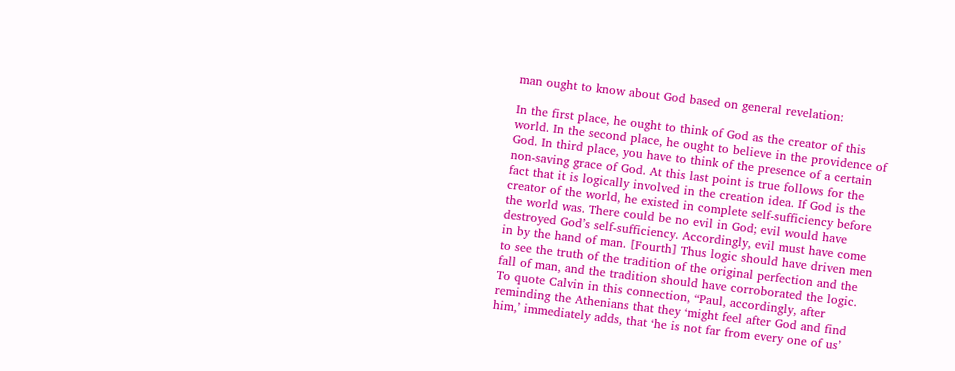man ought to know about God based on general revelation:

In the first place, he ought to think of God as the creator of this world. In the second place, he ought to believe in the providence of God. In third place, you have to think of the presence of a certain non-saving grace of God. At this last point is true follows for the fact that it is logically involved in the creation idea. If God is the creator of the world, he existed in complete self-sufficiency before the world was. There could be no evil in God; evil would have destroyed God’s self-sufficiency. Accordingly, evil must have come in by the hand of man. [Fourth] Thus logic should have driven men to see the truth of the tradition of the original perfection and the fall of man, and the tradition should have corroborated the logic. To quote Calvin in this connection, “Paul, accordingly, after reminding the Athenians that they ‘might feel after God and find him,’ immediately adds, that ‘he is not far from every one of us’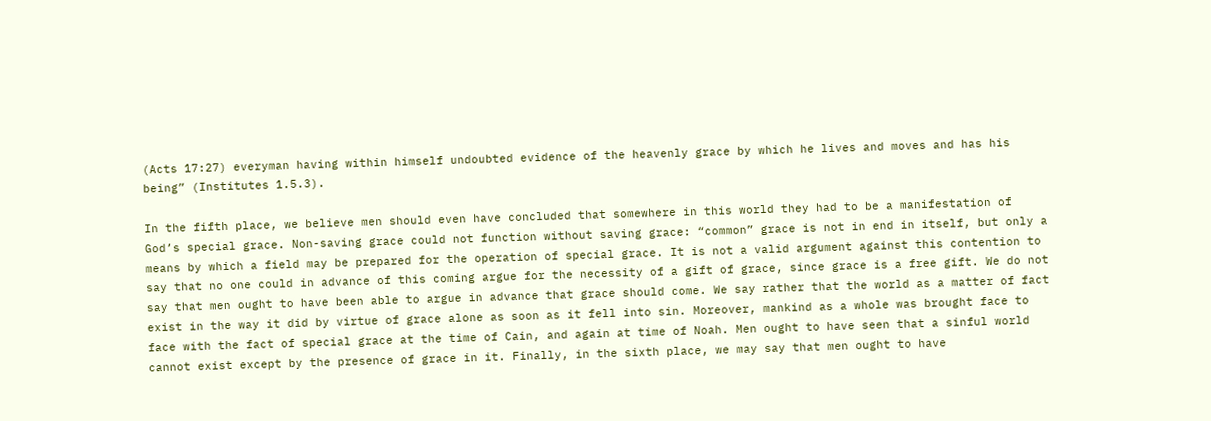(Acts 17:27) everyman having within himself undoubted evidence of the heavenly grace by which he lives and moves and has his being” (Institutes 1.5.3).

In the fifth place, we believe men should even have concluded that somewhere in this world they had to be a manifestation of God’s special grace. Non-saving grace could not function without saving grace: “common” grace is not in end in itself, but only a means by which a field may be prepared for the operation of special grace. It is not a valid argument against this contention to say that no one could in advance of this coming argue for the necessity of a gift of grace, since grace is a free gift. We do not say that men ought to have been able to argue in advance that grace should come. We say rather that the world as a matter of fact exist in the way it did by virtue of grace alone as soon as it fell into sin. Moreover, mankind as a whole was brought face to face with the fact of special grace at the time of Cain, and again at time of Noah. Men ought to have seen that a sinful world cannot exist except by the presence of grace in it. Finally, in the sixth place, we may say that men ought to have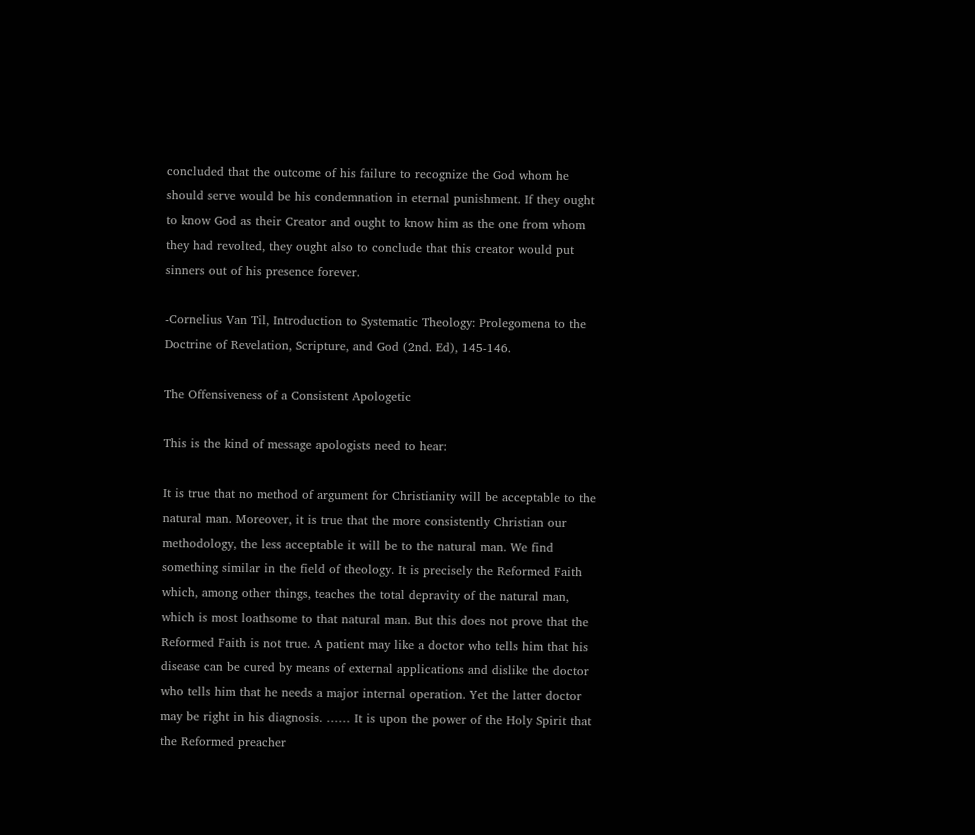concluded that the outcome of his failure to recognize the God whom he should serve would be his condemnation in eternal punishment. If they ought to know God as their Creator and ought to know him as the one from whom they had revolted, they ought also to conclude that this creator would put sinners out of his presence forever.

-Cornelius Van Til, Introduction to Systematic Theology: Prolegomena to the Doctrine of Revelation, Scripture, and God (2nd. Ed), 145-146.

The Offensiveness of a Consistent Apologetic

This is the kind of message apologists need to hear:

It is true that no method of argument for Christianity will be acceptable to the natural man. Moreover, it is true that the more consistently Christian our methodology, the less acceptable it will be to the natural man. We find something similar in the field of theology. It is precisely the Reformed Faith which, among other things, teaches the total depravity of the natural man, which is most loathsome to that natural man. But this does not prove that the Reformed Faith is not true. A patient may like a doctor who tells him that his disease can be cured by means of external applications and dislike the doctor who tells him that he needs a major internal operation. Yet the latter doctor may be right in his diagnosis. …… It is upon the power of the Holy Spirit that the Reformed preacher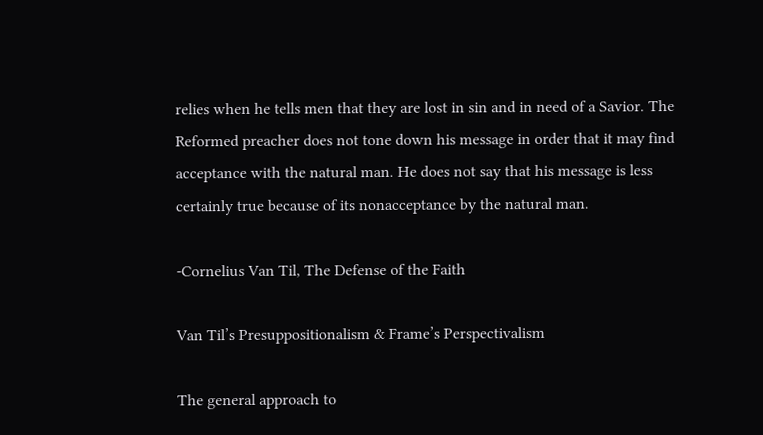relies when he tells men that they are lost in sin and in need of a Savior. The Reformed preacher does not tone down his message in order that it may find acceptance with the natural man. He does not say that his message is less certainly true because of its nonacceptance by the natural man.

-Cornelius Van Til, The Defense of the Faith

Van Til’s Presuppositionalism & Frame’s Perspectivalism

The general approach to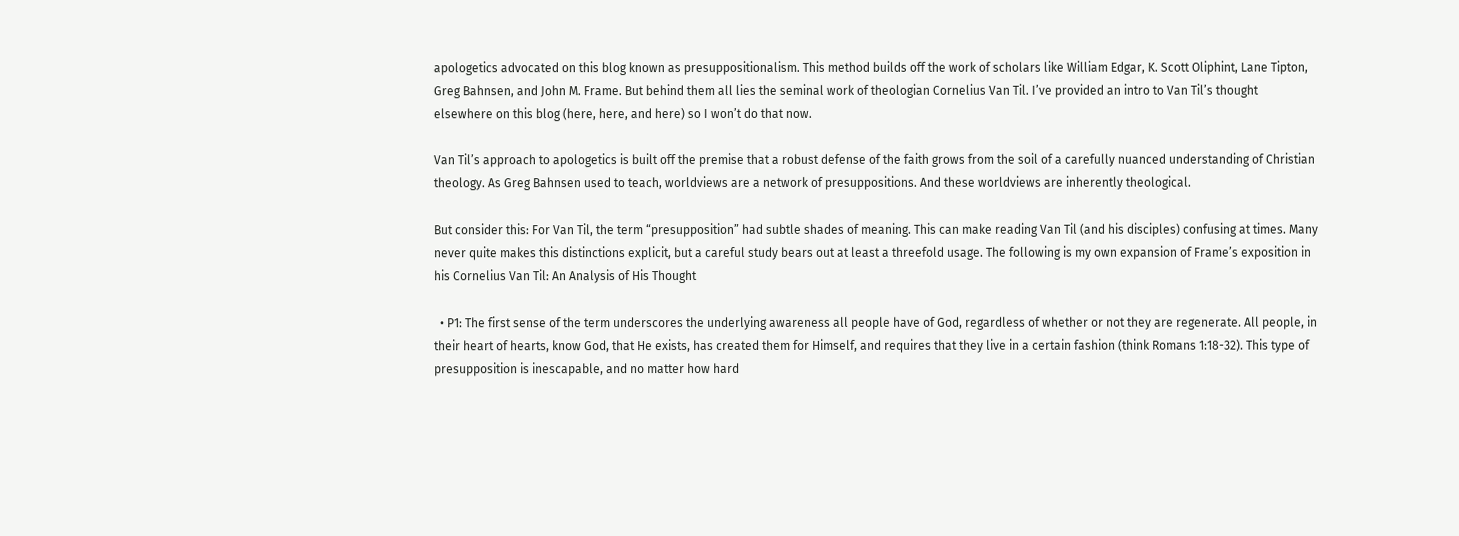apologetics advocated on this blog known as presuppositionalism. This method builds off the work of scholars like William Edgar, K. Scott Oliphint, Lane Tipton, Greg Bahnsen, and John M. Frame. But behind them all lies the seminal work of theologian Cornelius Van Til. I’ve provided an intro to Van Til’s thought elsewhere on this blog (here, here, and here) so I won’t do that now.

Van Til’s approach to apologetics is built off the premise that a robust defense of the faith grows from the soil of a carefully nuanced understanding of Christian theology. As Greg Bahnsen used to teach, worldviews are a network of presuppositions. And these worldviews are inherently theological.

But consider this: For Van Til, the term “presupposition” had subtle shades of meaning. This can make reading Van Til (and his disciples) confusing at times. Many never quite makes this distinctions explicit, but a careful study bears out at least a threefold usage. The following is my own expansion of Frame’s exposition in his Cornelius Van Til: An Analysis of His Thought

  • P1: The first sense of the term underscores the underlying awareness all people have of God, regardless of whether or not they are regenerate. All people, in their heart of hearts, know God, that He exists, has created them for Himself, and requires that they live in a certain fashion (think Romans 1:18-32). This type of presupposition is inescapable, and no matter how hard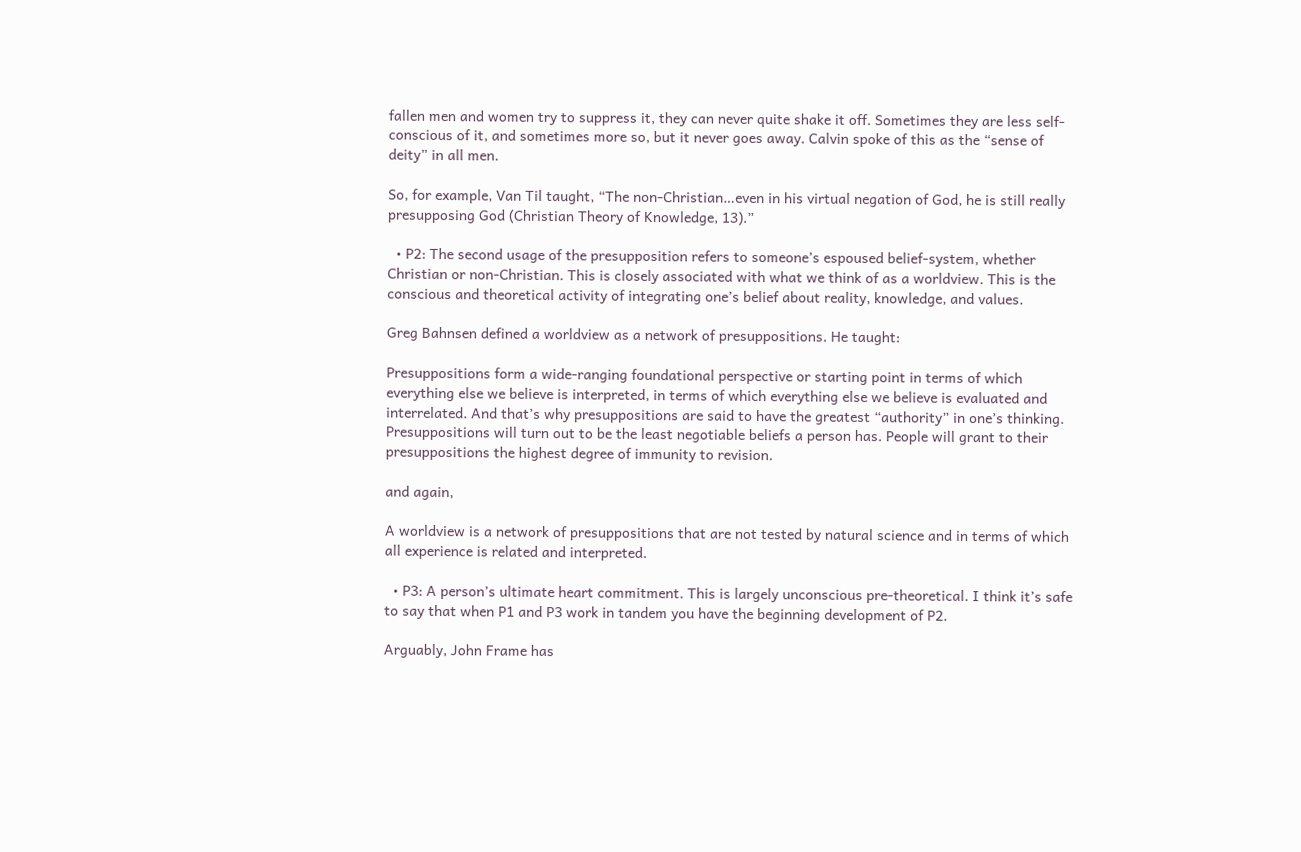fallen men and women try to suppress it, they can never quite shake it off. Sometimes they are less self-conscious of it, and sometimes more so, but it never goes away. Calvin spoke of this as the “sense of deity” in all men.

So, for example, Van Til taught, “The non-Christian…even in his virtual negation of God, he is still really presupposing God (Christian Theory of Knowledge, 13).”

  • P2: The second usage of the presupposition refers to someone’s espoused belief-system, whether Christian or non-Christian. This is closely associated with what we think of as a worldview. This is the conscious and theoretical activity of integrating one’s belief about reality, knowledge, and values.

Greg Bahnsen defined a worldview as a network of presuppositions. He taught:

Presuppositions form a wide-ranging foundational perspective or starting point in terms of which everything else we believe is interpreted, in terms of which everything else we believe is evaluated and interrelated. And that’s why presuppositions are said to have the greatest “authority” in one’s thinking. Presuppositions will turn out to be the least negotiable beliefs a person has. People will grant to their presuppositions the highest degree of immunity to revision.

and again,

A worldview is a network of presuppositions that are not tested by natural science and in terms of which all experience is related and interpreted.

  • P3: A person’s ultimate heart commitment. This is largely unconscious pre-theoretical. I think it’s safe to say that when P1 and P3 work in tandem you have the beginning development of P2.

Arguably, John Frame has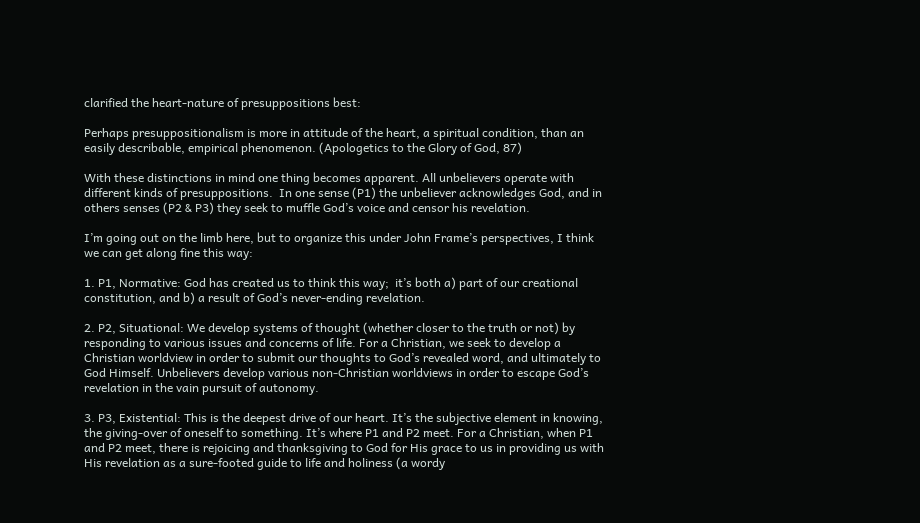clarified the heart-nature of presuppositions best:

Perhaps presuppositionalism is more in attitude of the heart, a spiritual condition, than an easily describable, empirical phenomenon. (Apologetics to the Glory of God, 87)

With these distinctions in mind one thing becomes apparent. All unbelievers operate with different kinds of presuppositions.  In one sense (P1) the unbeliever acknowledges God, and in others senses (P2 & P3) they seek to muffle God’s voice and censor his revelation.

I’m going out on the limb here, but to organize this under John Frame’s perspectives, I think we can get along fine this way:

1. P1, Normative: God has created us to think this way;  it’s both a) part of our creational constitution, and b) a result of God’s never-ending revelation.

2. P2, Situational: We develop systems of thought (whether closer to the truth or not) by responding to various issues and concerns of life. For a Christian, we seek to develop a Christian worldview in order to submit our thoughts to God’s revealed word, and ultimately to God Himself. Unbelievers develop various non-Christian worldviews in order to escape God’s revelation in the vain pursuit of autonomy.

3. P3, Existential: This is the deepest drive of our heart. It’s the subjective element in knowing, the giving-over of oneself to something. It’s where P1 and P2 meet. For a Christian, when P1 and P2 meet, there is rejoicing and thanksgiving to God for His grace to us in providing us with His revelation as a sure-footed guide to life and holiness (a wordy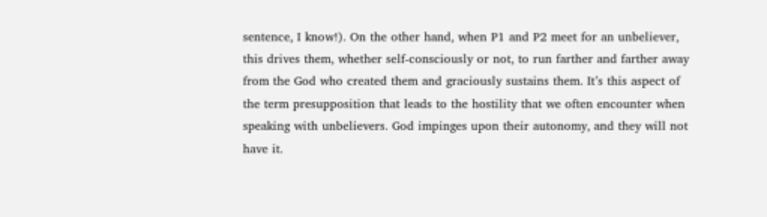sentence, I know!). On the other hand, when P1 and P2 meet for an unbeliever, this drives them, whether self-consciously or not, to run farther and farther away from the God who created them and graciously sustains them. It’s this aspect of the term presupposition that leads to the hostility that we often encounter when speaking with unbelievers. God impinges upon their autonomy, and they will not have it.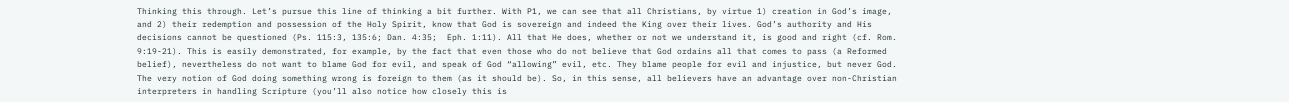Thinking this through. Let’s pursue this line of thinking a bit further. With P1, we can see that all Christians, by virtue 1) creation in God’s image, and 2) their redemption and possession of the Holy Spirit, know that God is sovereign and indeed the King over their lives. God’s authority and His decisions cannot be questioned (Ps. 115:3, 135:6; Dan. 4:35;  Eph. 1:11). All that He does, whether or not we understand it, is good and right (cf. Rom. 9:19-21). This is easily demonstrated, for example, by the fact that even those who do not believe that God ordains all that comes to pass (a Reformed belief), nevertheless do not want to blame God for evil, and speak of God “allowing” evil, etc. They blame people for evil and injustice, but never God. The very notion of God doing something wrong is foreign to them (as it should be). So, in this sense, all believers have an advantage over non-Christian interpreters in handling Scripture (you’ll also notice how closely this is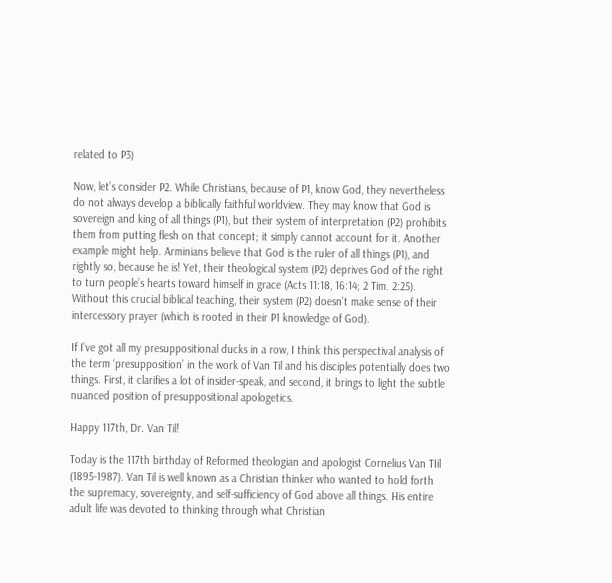related to P3)

Now, let’s consider P2. While Christians, because of P1, know God, they nevertheless do not always develop a biblically faithful worldview. They may know that God is sovereign and king of all things (P1), but their system of interpretation (P2) prohibits them from putting flesh on that concept; it simply cannot account for it. Another example might help. Arminians believe that God is the ruler of all things (P1), and rightly so, because he is! Yet, their theological system (P2) deprives God of the right to turn people’s hearts toward himself in grace (Acts 11:18, 16:14; 2 Tim. 2:25). Without this crucial biblical teaching, their system (P2) doesn’t make sense of their intercessory prayer (which is rooted in their P1 knowledge of God).

If I’ve got all my presuppositional ducks in a row, I think this perspectival analysis of the term ‘presupposition’ in the work of Van Til and his disciples potentially does two things. First, it clarifies a lot of insider-speak, and second, it brings to light the subtle nuanced position of presuppositional apologetics.

Happy 117th, Dr. Van Til!

Today is the 117th birthday of Reformed theologian and apologist Cornelius Van TIil (1895-1987). Van Til is well known as a Christian thinker who wanted to hold forth the supremacy, sovereignty, and self-sufficiency of God above all things. His entire adult life was devoted to thinking through what Christian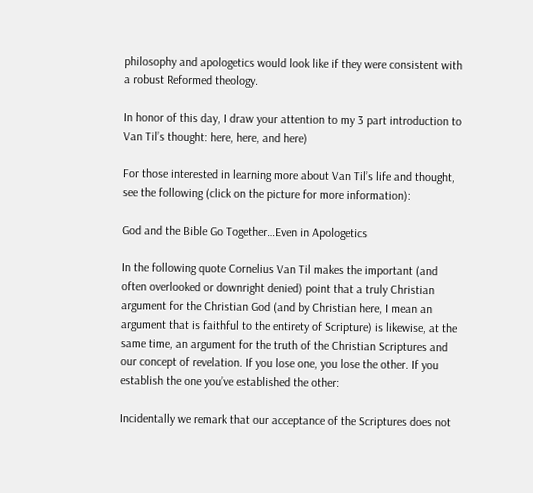philosophy and apologetics would look like if they were consistent with a robust Reformed theology.

In honor of this day, I draw your attention to my 3 part introduction to Van Til’s thought: here, here, and here)

For those interested in learning more about Van Til’s life and thought, see the following (click on the picture for more information):

God and the Bible Go Together…Even in Apologetics

In the following quote Cornelius Van Til makes the important (and often overlooked or downright denied) point that a truly Christian argument for the Christian God (and by Christian here, I mean an argument that is faithful to the entirety of Scripture) is likewise, at the same time, an argument for the truth of the Christian Scriptures and our concept of revelation. If you lose one, you lose the other. If you establish the one you’ve established the other:

Incidentally we remark that our acceptance of the Scriptures does not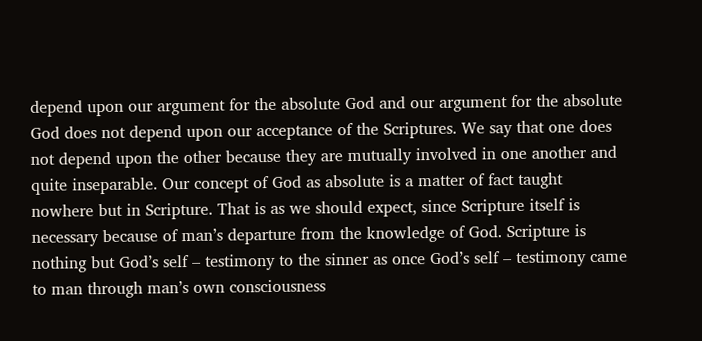depend upon our argument for the absolute God and our argument for the absolute God does not depend upon our acceptance of the Scriptures. We say that one does not depend upon the other because they are mutually involved in one another and quite inseparable. Our concept of God as absolute is a matter of fact taught nowhere but in Scripture. That is as we should expect, since Scripture itself is necessary because of man’s departure from the knowledge of God. Scripture is nothing but God’s self – testimony to the sinner as once God’s self – testimony came to man through man’s own consciousness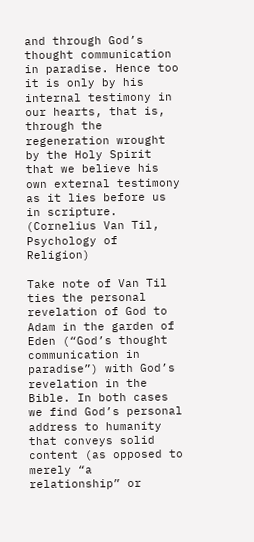and through God’s thought communication in paradise. Hence too it is only by his internal testimony in our hearts, that is, through the regeneration wrought by the Holy Spirit that we believe his own external testimony as it lies before us in scripture. (Cornelius Van Til, Psychology of Religion)

Take note of Van Til ties the personal revelation of God to Adam in the garden of Eden (“God’s thought communication in paradise”) with God’s revelation in the Bible. In both cases we find God’s personal address to humanity that conveys solid content (as opposed to merely “a relationship” or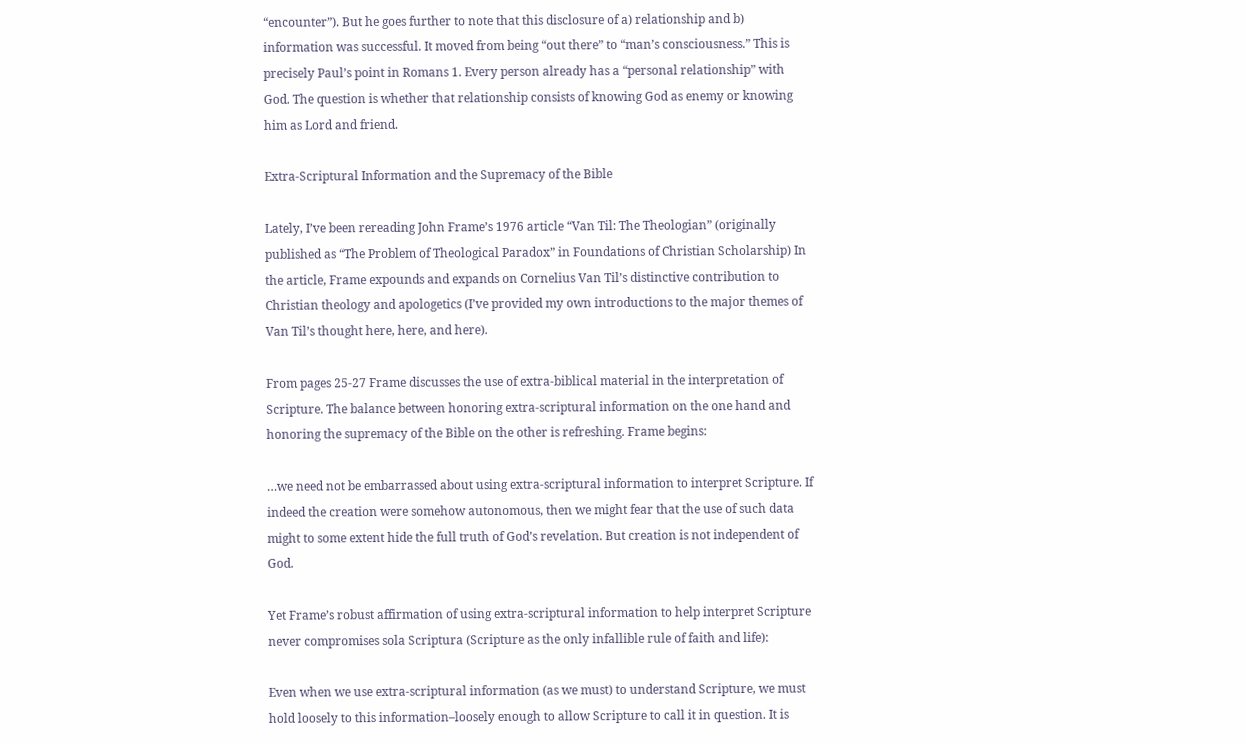“encounter”). But he goes further to note that this disclosure of a) relationship and b) information was successful. It moved from being “out there” to “man’s consciousness.” This is precisely Paul’s point in Romans 1. Every person already has a “personal relationship” with God. The question is whether that relationship consists of knowing God as enemy or knowing him as Lord and friend.

Extra-Scriptural Information and the Supremacy of the Bible

Lately, I’ve been rereading John Frame’s 1976 article “Van Til: The Theologian” (originally published as “The Problem of Theological Paradox” in Foundations of Christian Scholarship) In the article, Frame expounds and expands on Cornelius Van Til’s distinctive contribution to Christian theology and apologetics (I’ve provided my own introductions to the major themes of Van Til’s thought here, here, and here).

From pages 25-27 Frame discusses the use of extra-biblical material in the interpretation of Scripture. The balance between honoring extra-scriptural information on the one hand and honoring the supremacy of the Bible on the other is refreshing. Frame begins:

…we need not be embarrassed about using extra-scriptural information to interpret Scripture. If indeed the creation were somehow autonomous, then we might fear that the use of such data might to some extent hide the full truth of God’s revelation. But creation is not independent of God.

Yet Frame’s robust affirmation of using extra-scriptural information to help interpret Scripture never compromises sola Scriptura (Scripture as the only infallible rule of faith and life):

Even when we use extra-scriptural information (as we must) to understand Scripture, we must hold loosely to this information–loosely enough to allow Scripture to call it in question. It is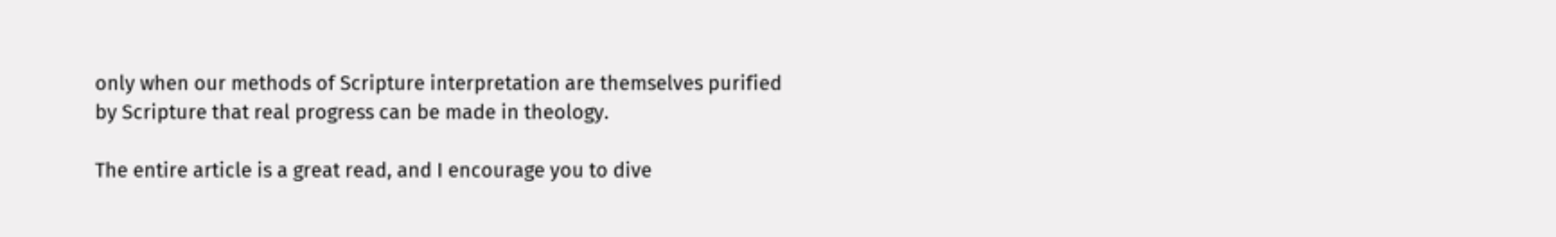only when our methods of Scripture interpretation are themselves purified by Scripture that real progress can be made in theology.

The entire article is a great read, and I encourage you to dive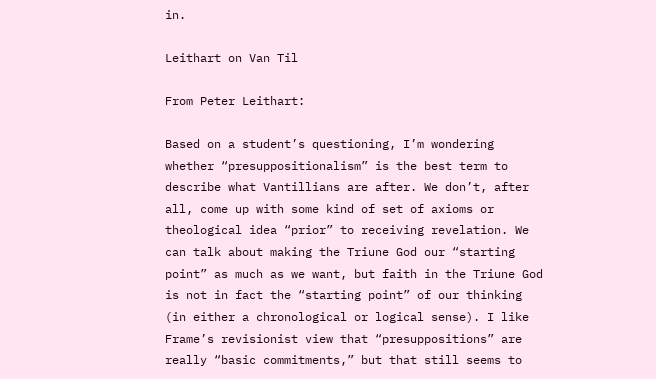in.

Leithart on Van Til

From Peter Leithart:

Based on a student’s questioning, I’m wondering whether “presuppositionalism” is the best term to describe what Vantillians are after. We don’t, after all, come up with some kind of set of axioms or theological idea “prior” to receiving revelation. We can talk about making the Triune God our “starting point” as much as we want, but faith in the Triune God is not in fact the “starting point” of our thinking (in either a chronological or logical sense). I like Frame’s revisionist view that “presuppositions” are really “basic commitments,” but that still seems to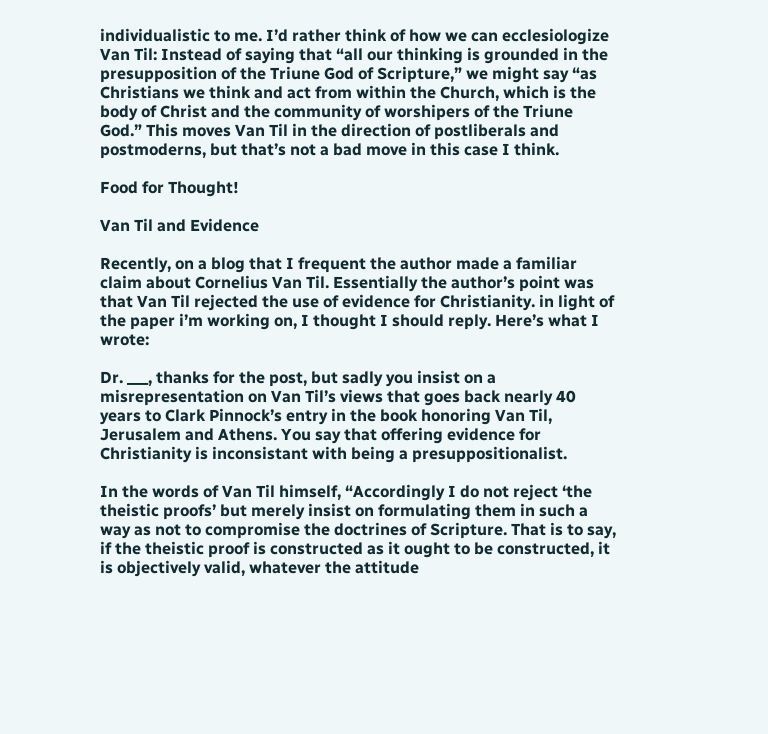individualistic to me. I’d rather think of how we can ecclesiologize Van Til: Instead of saying that “all our thinking is grounded in the presupposition of the Triune God of Scripture,” we might say “as Christians we think and act from within the Church, which is the body of Christ and the community of worshipers of the Triune God.” This moves Van Til in the direction of postliberals and postmoderns, but that’s not a bad move in this case I think.

Food for Thought!

Van Til and Evidence

Recently, on a blog that I frequent the author made a familiar claim about Cornelius Van Til. Essentially the author’s point was that Van Til rejected the use of evidence for Christianity. in light of the paper i’m working on, I thought I should reply. Here’s what I wrote:

Dr. ___, thanks for the post, but sadly you insist on a misrepresentation on Van Til’s views that goes back nearly 40 years to Clark Pinnock’s entry in the book honoring Van Til, Jerusalem and Athens. You say that offering evidence for Christianity is inconsistant with being a presuppositionalist.

In the words of Van Til himself, “Accordingly I do not reject ‘the theistic proofs’ but merely insist on formulating them in such a way as not to compromise the doctrines of Scripture. That is to say, if the theistic proof is constructed as it ought to be constructed, it is objectively valid, whatever the attitude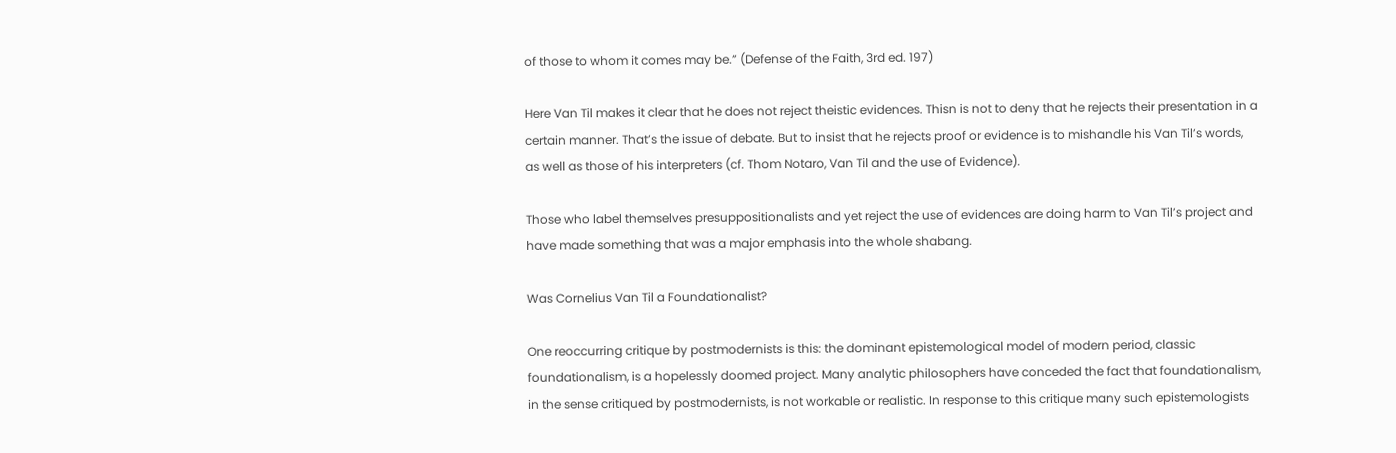of those to whom it comes may be.” (Defense of the Faith, 3rd ed. 197)

Here Van Til makes it clear that he does not reject theistic evidences. Thisn is not to deny that he rejects their presentation in a certain manner. That’s the issue of debate. But to insist that he rejects proof or evidence is to mishandle his Van Til’s words, as well as those of his interpreters (cf. Thom Notaro, Van Til and the use of Evidence).

Those who label themselves presuppositionalists and yet reject the use of evidences are doing harm to Van Til’s project and have made something that was a major emphasis into the whole shabang.

Was Cornelius Van Til a Foundationalist?

One reoccurring critique by postmodernists is this: the dominant epistemological model of modern period, classic foundationalism, is a hopelessly doomed project. Many analytic philosophers have conceded the fact that foundationalism, in the sense critiqued by postmodernists, is not workable or realistic. In response to this critique many such epistemologists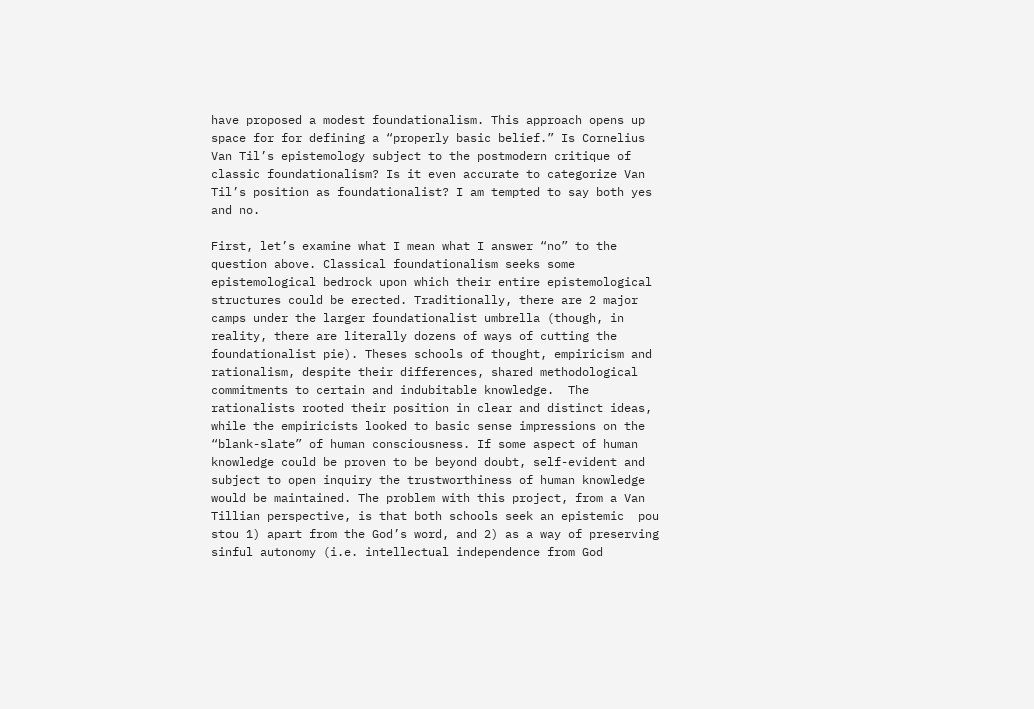have proposed a modest foundationalism. This approach opens up space for for defining a “properly basic belief.” Is Cornelius Van Til’s epistemology subject to the postmodern critique of classic foundationalism? Is it even accurate to categorize Van Til’s position as foundationalist? I am tempted to say both yes and no.

First, let’s examine what I mean what I answer “no” to the question above. Classical foundationalism seeks some epistemological bedrock upon which their entire epistemological structures could be erected. Traditionally, there are 2 major camps under the larger foundationalist umbrella (though, in reality, there are literally dozens of ways of cutting the foundationalist pie). Theses schools of thought, empiricism and rationalism, despite their differences, shared methodological commitments to certain and indubitable knowledge.  The rationalists rooted their position in clear and distinct ideas, while the empiricists looked to basic sense impressions on the “blank-slate” of human consciousness. If some aspect of human knowledge could be proven to be beyond doubt, self-evident and subject to open inquiry the trustworthiness of human knowledge would be maintained. The problem with this project, from a Van Tillian perspective, is that both schools seek an epistemic  pou stou 1) apart from the God’s word, and 2) as a way of preserving sinful autonomy (i.e. intellectual independence from God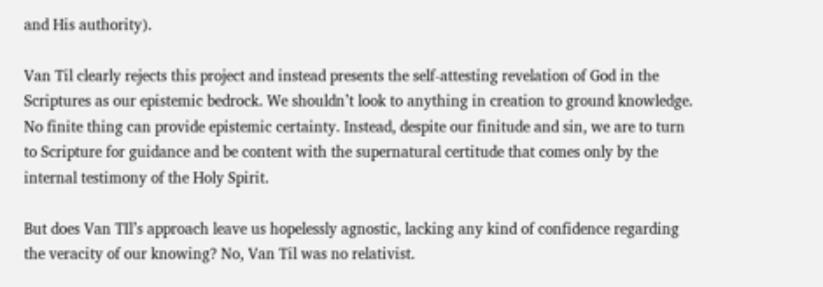and His authority).

Van Til clearly rejects this project and instead presents the self-attesting revelation of God in the Scriptures as our epistemic bedrock. We shouldn’t look to anything in creation to ground knowledge.  No finite thing can provide epistemic certainty. Instead, despite our finitude and sin, we are to turn to Scripture for guidance and be content with the supernatural certitude that comes only by the internal testimony of the Holy Spirit.

But does Van TIl’s approach leave us hopelessly agnostic, lacking any kind of confidence regarding the veracity of our knowing? No, Van Til was no relativist.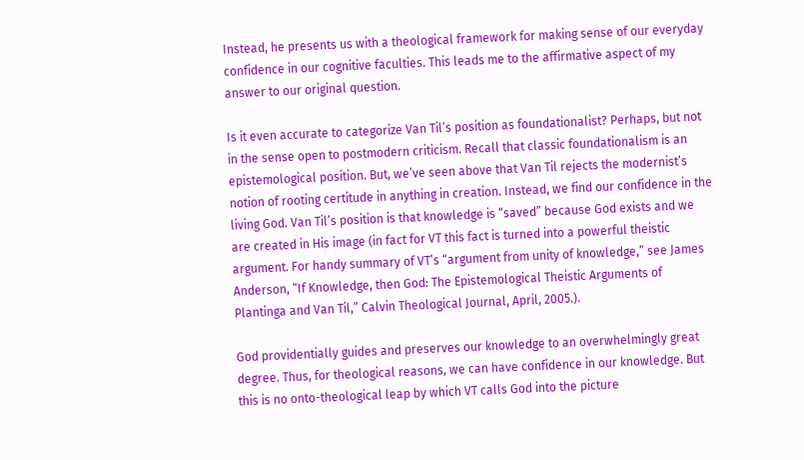Instead, he presents us with a theological framework for making sense of our everyday confidence in our cognitive faculties. This leads me to the affirmative aspect of my answer to our original question.

Is it even accurate to categorize Van Til’s position as foundationalist? Perhaps, but not in the sense open to postmodern criticism. Recall that classic foundationalism is an epistemological position. But, we’ve seen above that Van Til rejects the modernist’s notion of rooting certitude in anything in creation. Instead, we find our confidence in the living God. Van Til’s position is that knowledge is “saved” because God exists and we are created in His image (in fact for VT this fact is turned into a powerful theistic argument. For handy summary of VT’s “argument from unity of knowledge,” see James Anderson, “If Knowledge, then God: The Epistemological Theistic Arguments of Plantinga and Van Til,” Calvin Theological Journal, April, 2005.).

God providentially guides and preserves our knowledge to an overwhelmingly great degree. Thus, for theological reasons, we can have confidence in our knowledge. But this is no onto-theological leap by which VT calls God into the picture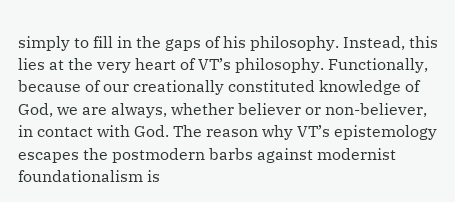simply to fill in the gaps of his philosophy. Instead, this lies at the very heart of VT’s philosophy. Functionally, because of our creationally constituted knowledge of God, we are always, whether believer or non-believer, in contact with God. The reason why VT’s epistemology escapes the postmodern barbs against modernist foundationalism is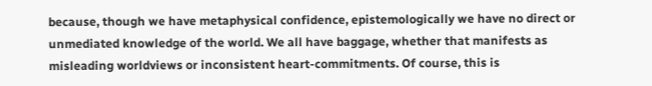because, though we have metaphysical confidence, epistemologically we have no direct or unmediated knowledge of the world. We all have baggage, whether that manifests as misleading worldviews or inconsistent heart-commitments. Of course, this is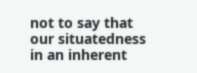not to say that our situatedness in an inherent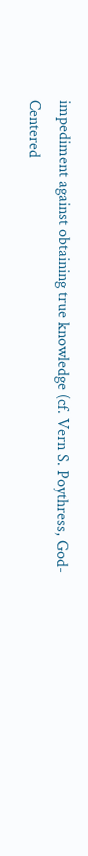impediment against obtaining true knowledge (cf. Vern S. Poythress, God-Centered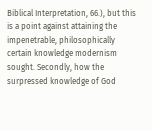Biblical Interpretation, 66.), but this is a point against attaining the impenetrable, philosophically certain knowledge modernism sought. Secondly, how the surpressed knowledge of God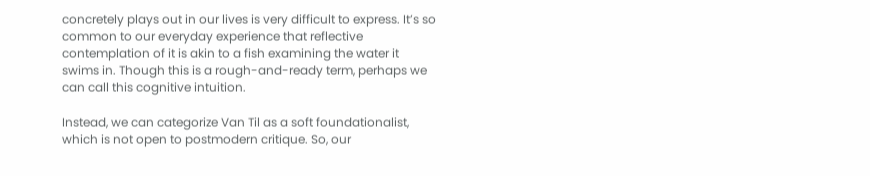concretely plays out in our lives is very difficult to express. It’s so common to our everyday experience that reflective contemplation of it is akin to a fish examining the water it swims in. Though this is a rough-and-ready term, perhaps we can call this cognitive intuition.

Instead, we can categorize Van Til as a soft foundationalist, which is not open to postmodern critique. So, our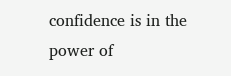confidence is in the power of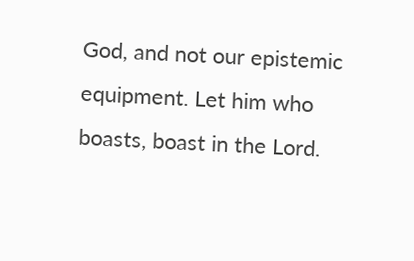God, and not our epistemic equipment. Let him who boasts, boast in the Lord.